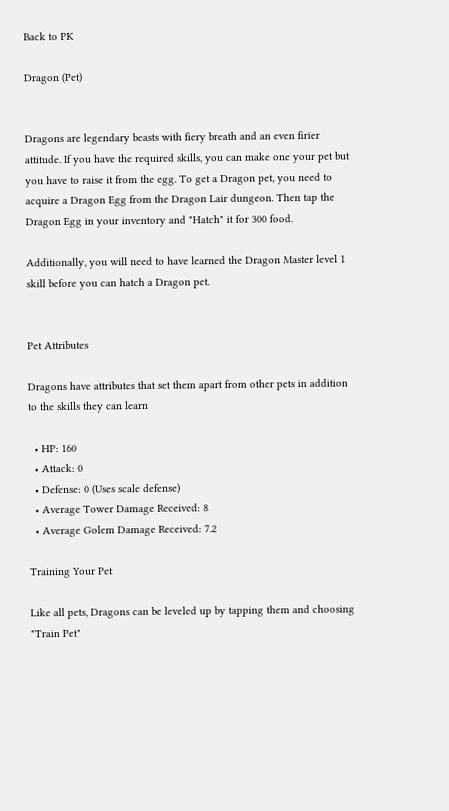Back to PK

Dragon (Pet)


Dragons are legendary beasts with fiery breath and an even firier attitude. If you have the required skills, you can make one your pet but you have to raise it from the egg. To get a Dragon pet, you need to acquire a Dragon Egg from the Dragon Lair dungeon. Then tap the Dragon Egg in your inventory and "Hatch" it for 300 food.

Additionally, you will need to have learned the Dragon Master level 1 skill before you can hatch a Dragon pet.


Pet Attributes

Dragons have attributes that set them apart from other pets in addition to the skills they can learn

  • HP: 160
  • Attack: 0
  • Defense: 0 (Uses scale defense)
  • Average Tower Damage Received: 8
  • Average Golem Damage Received: 7.2

Training Your Pet

Like all pets, Dragons can be leveled up by tapping them and choosing "Train Pet"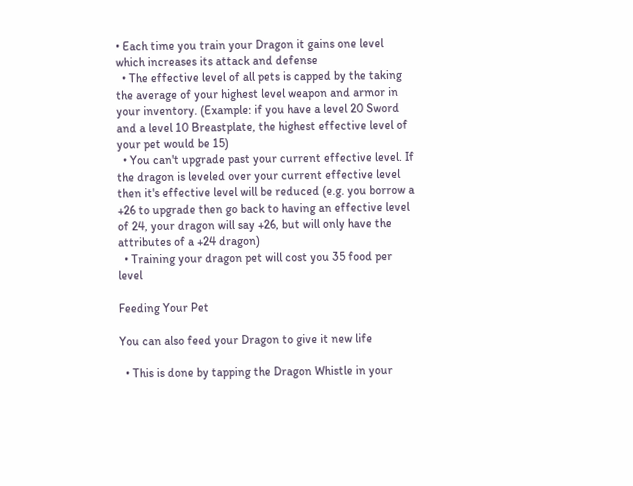• Each time you train your Dragon it gains one level which increases its attack and defense
  • The effective level of all pets is capped by the taking the average of your highest level weapon and armor in your inventory. (Example: if you have a level 20 Sword and a level 10 Breastplate, the highest effective level of your pet would be 15)
  • You can't upgrade past your current effective level. If the dragon is leveled over your current effective level then it's effective level will be reduced (e.g. you borrow a +26 to upgrade then go back to having an effective level of 24, your dragon will say +26, but will only have the attributes of a +24 dragon)
  • Training your dragon pet will cost you 35 food per level

Feeding Your Pet

You can also feed your Dragon to give it new life

  • This is done by tapping the Dragon Whistle in your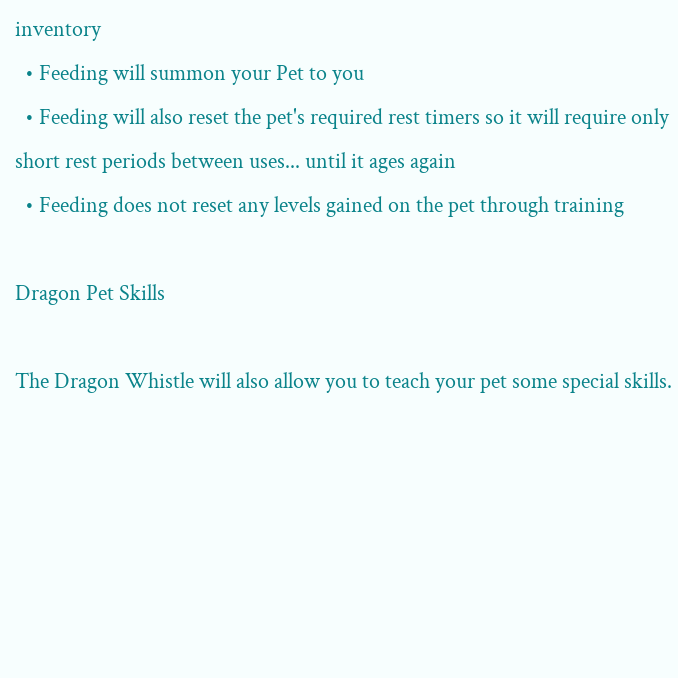inventory
  • Feeding will summon your Pet to you
  • Feeding will also reset the pet's required rest timers so it will require only short rest periods between uses... until it ages again
  • Feeding does not reset any levels gained on the pet through training

Dragon Pet Skills

The Dragon Whistle will also allow you to teach your pet some special skills.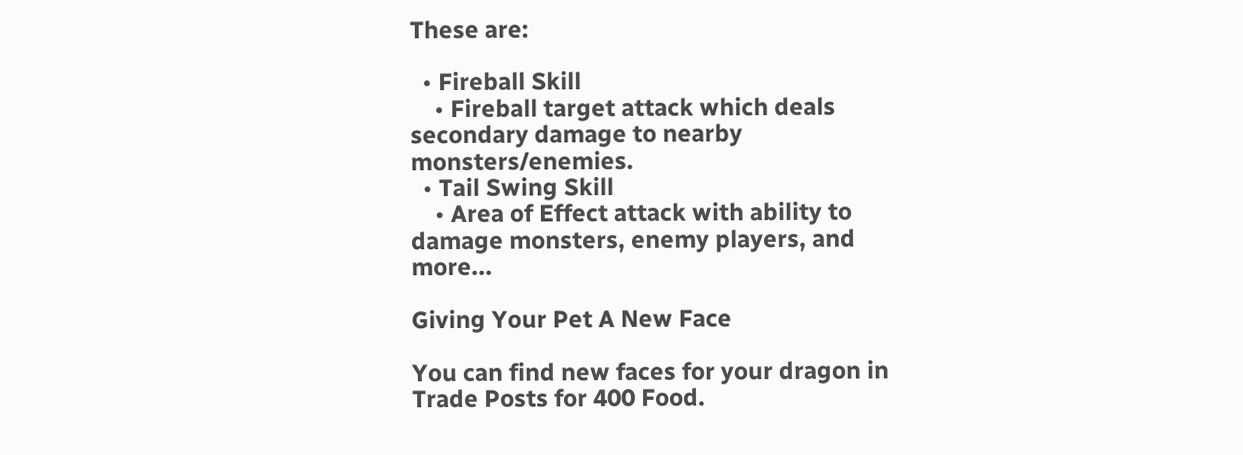These are:

  • Fireball Skill
    • Fireball target attack which deals secondary damage to nearby monsters/enemies.
  • Tail Swing Skill
    • Area of Effect attack with ability to damage monsters, enemy players, and more...

Giving Your Pet A New Face

You can find new faces for your dragon in Trade Posts for 400 Food.